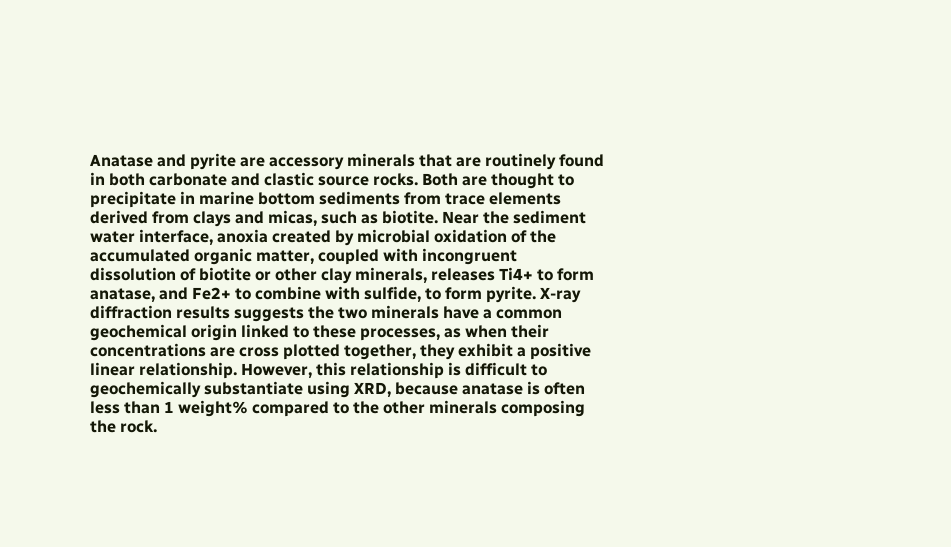Anatase and pyrite are accessory minerals that are routinely found in both carbonate and clastic source rocks. Both are thought to precipitate in marine bottom sediments from trace elements derived from clays and micas, such as biotite. Near the sediment water interface, anoxia created by microbial oxidation of the accumulated organic matter, coupled with incongruent dissolution of biotite or other clay minerals, releases Ti4+ to form anatase, and Fe2+ to combine with sulfide, to form pyrite. X-ray diffraction results suggests the two minerals have a common geochemical origin linked to these processes, as when their concentrations are cross plotted together, they exhibit a positive linear relationship. However, this relationship is difficult to geochemically substantiate using XRD, because anatase is often less than 1 weight% compared to the other minerals composing the rock.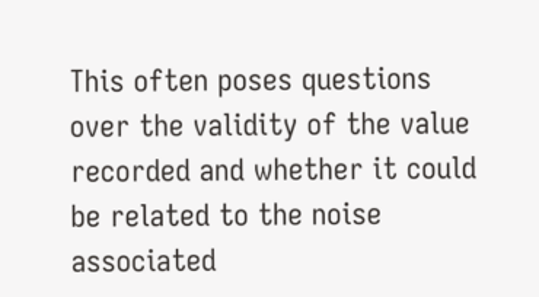This often poses questions over the validity of the value recorded and whether it could be related to the noise associated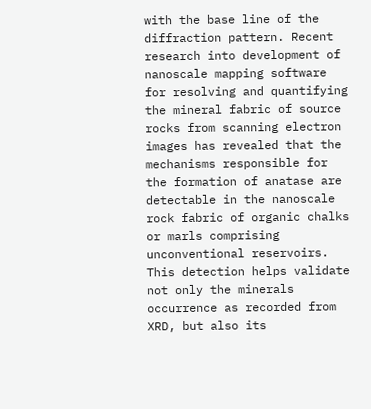with the base line of the diffraction pattern. Recent research into development of nanoscale mapping software for resolving and quantifying the mineral fabric of source rocks from scanning electron images has revealed that the mechanisms responsible for the formation of anatase are detectable in the nanoscale rock fabric of organic chalks or marls comprising unconventional reservoirs. This detection helps validate not only the minerals occurrence as recorded from XRD, but also its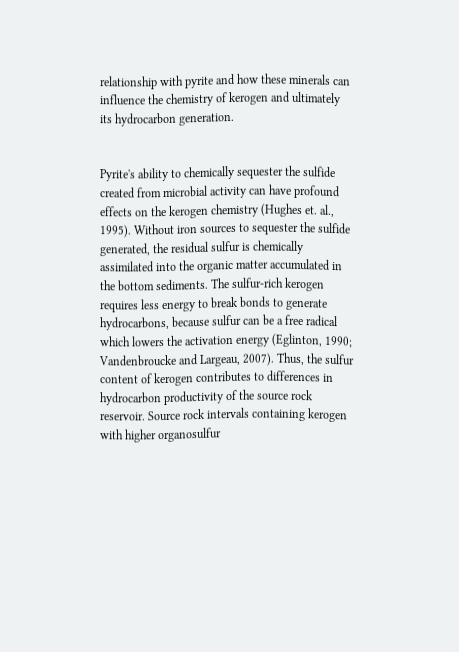relationship with pyrite and how these minerals can influence the chemistry of kerogen and ultimately its hydrocarbon generation.


Pyrite's ability to chemically sequester the sulfide created from microbial activity can have profound effects on the kerogen chemistry (Hughes et. al., 1995). Without iron sources to sequester the sulfide generated, the residual sulfur is chemically assimilated into the organic matter accumulated in the bottom sediments. The sulfur-rich kerogen requires less energy to break bonds to generate hydrocarbons, because sulfur can be a free radical which lowers the activation energy (Eglinton, 1990; Vandenbroucke and Largeau, 2007). Thus, the sulfur content of kerogen contributes to differences in hydrocarbon productivity of the source rock reservoir. Source rock intervals containing kerogen with higher organosulfur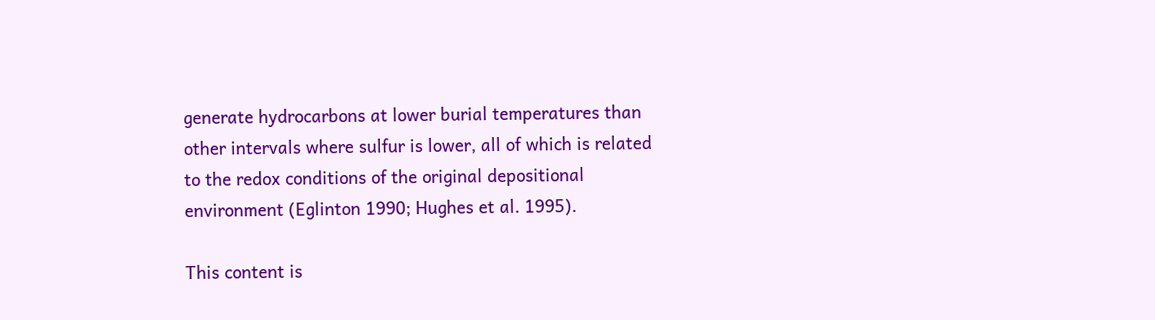generate hydrocarbons at lower burial temperatures than other intervals where sulfur is lower, all of which is related to the redox conditions of the original depositional environment (Eglinton 1990; Hughes et al. 1995).

This content is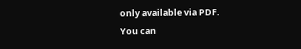only available via PDF.
You can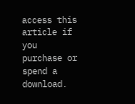access this article if you purchase or spend a download.